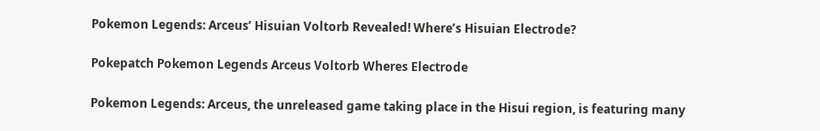Pokemon Legends: Arceus’ Hisuian Voltorb Revealed! Where’s Hisuian Electrode?

Pokepatch Pokemon Legends Arceus Voltorb Wheres Electrode

Pokemon Legends: Arceus, the unreleased game taking place in the Hisui region, is featuring many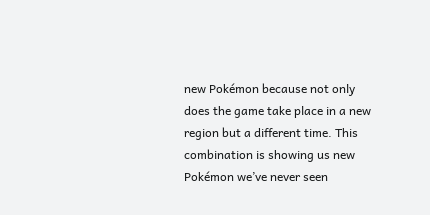new Pokémon because not only does the game take place in a new region but a different time. This combination is showing us new Pokémon we’ve never seen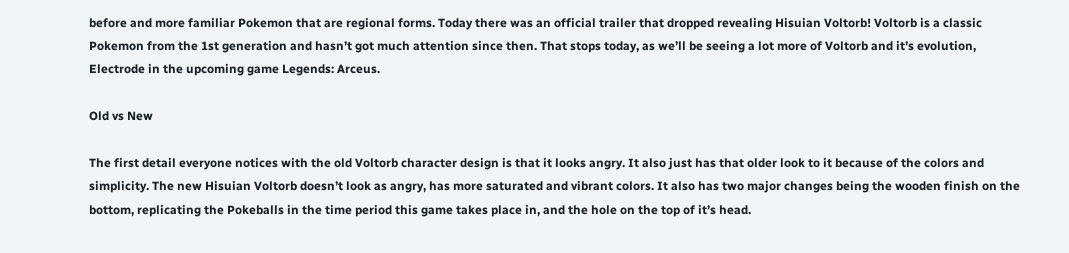before and more familiar Pokemon that are regional forms. Today there was an official trailer that dropped revealing Hisuian Voltorb! Voltorb is a classic Pokemon from the 1st generation and hasn’t got much attention since then. That stops today, as we’ll be seeing a lot more of Voltorb and it’s evolution, Electrode in the upcoming game Legends: Arceus.

Old vs New

The first detail everyone notices with the old Voltorb character design is that it looks angry. It also just has that older look to it because of the colors and simplicity. The new Hisuian Voltorb doesn’t look as angry, has more saturated and vibrant colors. It also has two major changes being the wooden finish on the bottom, replicating the Pokeballs in the time period this game takes place in, and the hole on the top of it’s head.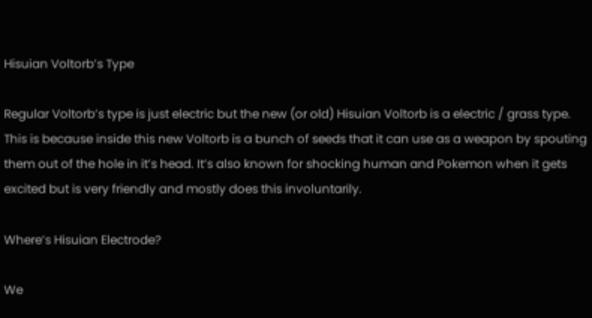Hisuian Voltorb’s Type

Regular Voltorb’s type is just electric but the new (or old) Hisuian Voltorb is a electric / grass type. This is because inside this new Voltorb is a bunch of seeds that it can use as a weapon by spouting them out of the hole in it’s head. It’s also known for shocking human and Pokemon when it gets excited but is very friendly and mostly does this involuntarily.

Where’s Hisuian Electrode?

We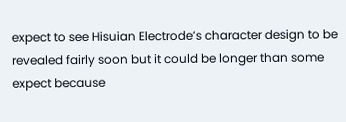expect to see Hisuian Electrode’s character design to be revealed fairly soon but it could be longer than some expect because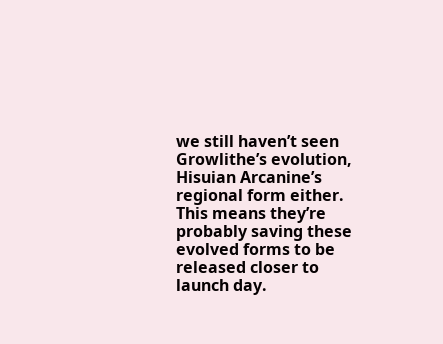we still haven’t seen Growlithe’s evolution, Hisuian Arcanine’s regional form either. This means they’re probably saving these evolved forms to be released closer to launch day.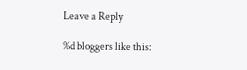Leave a Reply

%d bloggers like this: